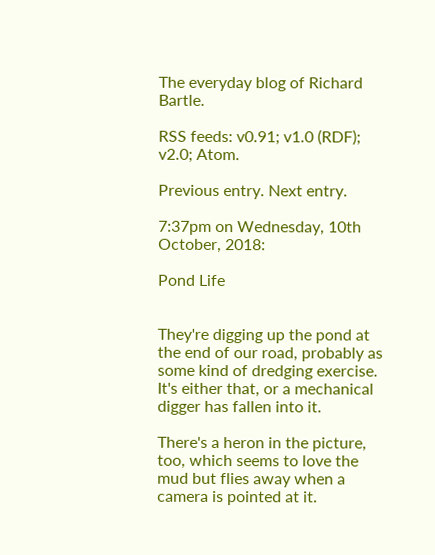The everyday blog of Richard Bartle.

RSS feeds: v0.91; v1.0 (RDF); v2.0; Atom.

Previous entry. Next entry.

7:37pm on Wednesday, 10th October, 2018:

Pond Life


They're digging up the pond at the end of our road, probably as some kind of dredging exercise. It's either that, or a mechanical digger has fallen into it.

There's a heron in the picture, too, which seems to love the mud but flies away when a camera is pointed at it.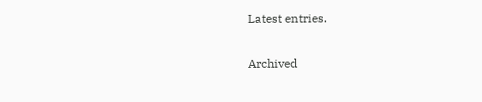Latest entries.

Archived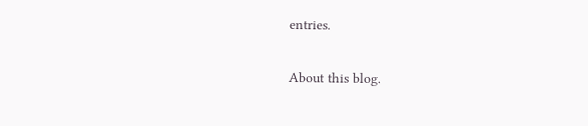entries.

About this blog.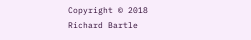Copyright © 2018 Richard Bartle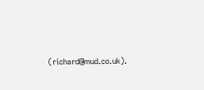(richard@mud.co.uk).